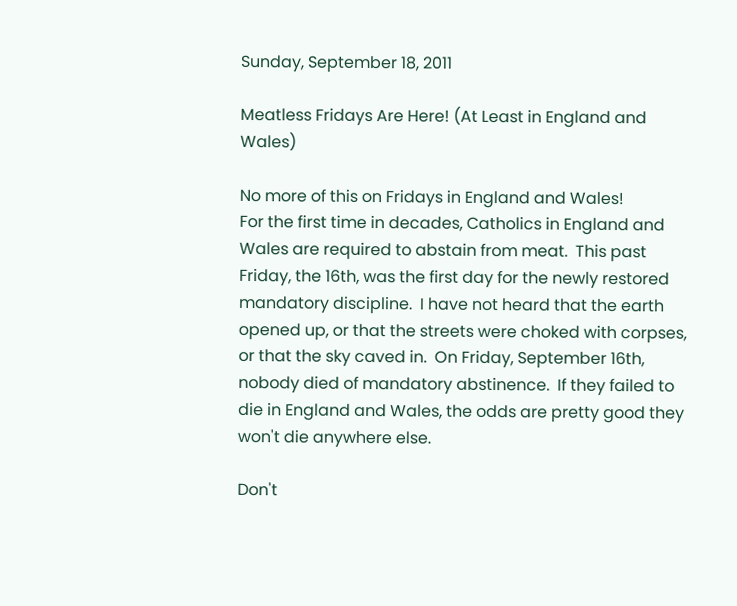Sunday, September 18, 2011

Meatless Fridays Are Here! (At Least in England and Wales)

No more of this on Fridays in England and Wales!
For the first time in decades, Catholics in England and Wales are required to abstain from meat.  This past Friday, the 16th, was the first day for the newly restored mandatory discipline.  I have not heard that the earth opened up, or that the streets were choked with corpses, or that the sky caved in.  On Friday, September 16th, nobody died of mandatory abstinence.  If they failed to die in England and Wales, the odds are pretty good they won't die anywhere else.

Don't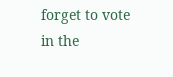forget to vote in the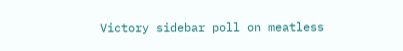Victory sidebar poll on meatless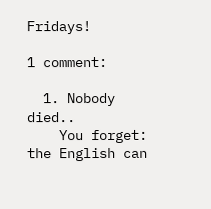Fridays!

1 comment:

  1. Nobody died..
    You forget: the English can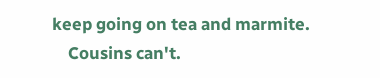keep going on tea and marmite.
    Cousins can't.